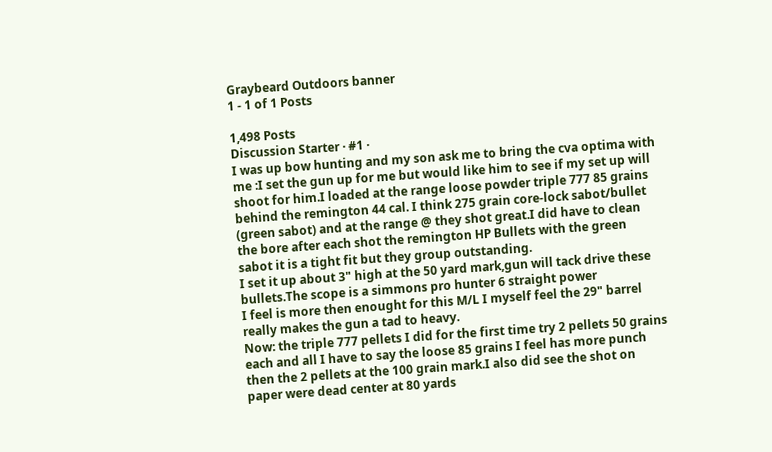Graybeard Outdoors banner
1 - 1 of 1 Posts

1,498 Posts
Discussion Starter · #1 ·
I was up bow hunting and my son ask me to bring the cva optima with me :I set the gun up for me but would like him to see if my set up will shoot for him.I loaded at the range loose powder triple 777 85 grains behind the remington 44 cal. I think 275 grain core-lock sabot/bullet (green sabot) and at the range @ they shot great.I did have to clean the bore after each shot the remington HP Bullets with the green sabot it is a tight fit but they group outstanding.
I set it up about 3" high at the 50 yard mark,gun will tack drive these bullets.The scope is a simmons pro hunter 6 straight power
I feel is more then enought for this M/L I myself feel the 29" barrel really makes the gun a tad to heavy.
Now: the triple 777 pellets I did for the first time try 2 pellets 50 grains each and all I have to say the loose 85 grains I feel has more punch then the 2 pellets at the 100 grain mark.I also did see the shot on paper were dead center at 80 yards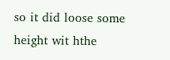so it did loose some height wit hthe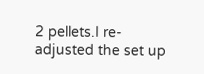2 pellets.I re-adjusted the set up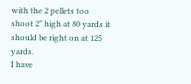with the 2 pellets too shoot 2" high at 80 yards it should be right on at 125 yards.
I have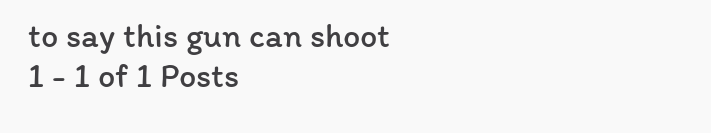to say this gun can shoot
1 - 1 of 1 Posts